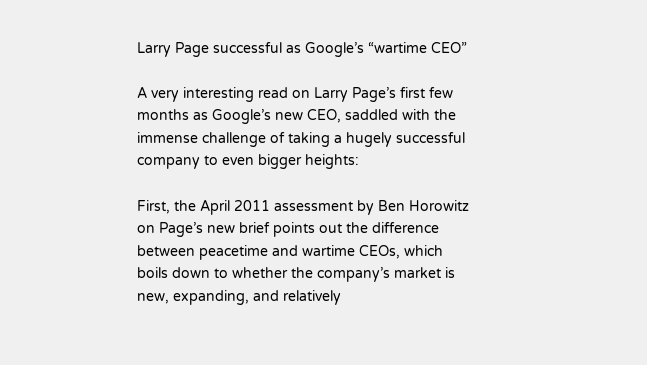Larry Page successful as Google’s “wartime CEO”

A very interesting read on Larry Page’s first few months as Google’s new CEO, saddled with the immense challenge of taking a hugely successful company to even bigger heights:

First, the April 2011 assessment by Ben Horowitz on Page’s new brief points out the difference between peacetime and wartime CEOs, which boils down to whether the company’s market is new, expanding, and relatively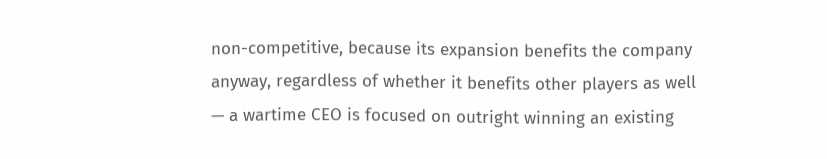non-competitive, because its expansion benefits the company anyway, regardless of whether it benefits other players as well — a wartime CEO is focused on outright winning an existing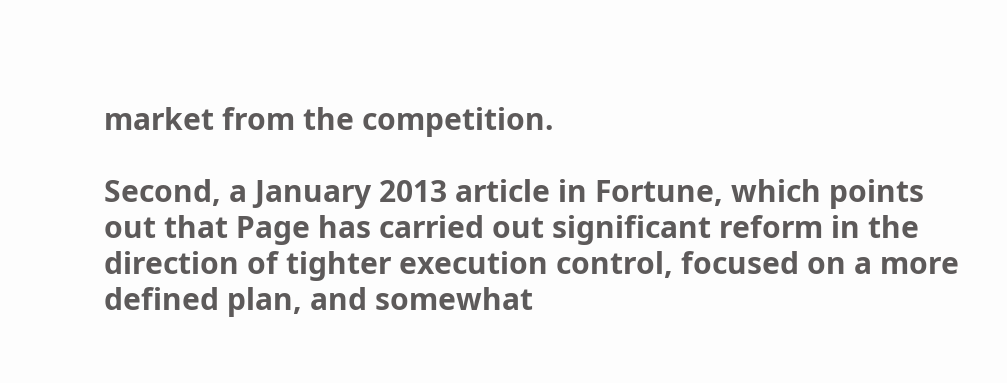market from the competition.

Second, a January 2013 article in Fortune, which points out that Page has carried out significant reform in the direction of tighter execution control, focused on a more defined plan, and somewhat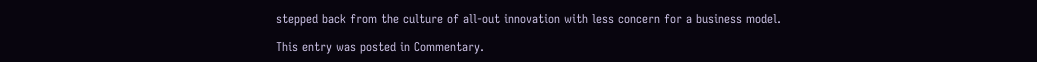stepped back from the culture of all-out innovation with less concern for a business model.

This entry was posted in Commentary.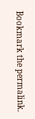Bookmark the permalink.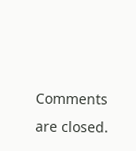Comments are closed.